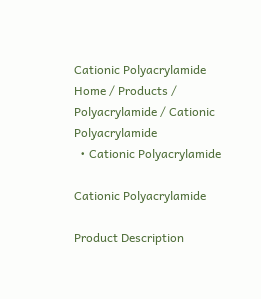Cationic Polyacrylamide
Home / Products / Polyacrylamide / Cationic Polyacrylamide
  • Cationic Polyacrylamide

Cationic Polyacrylamide

Product Description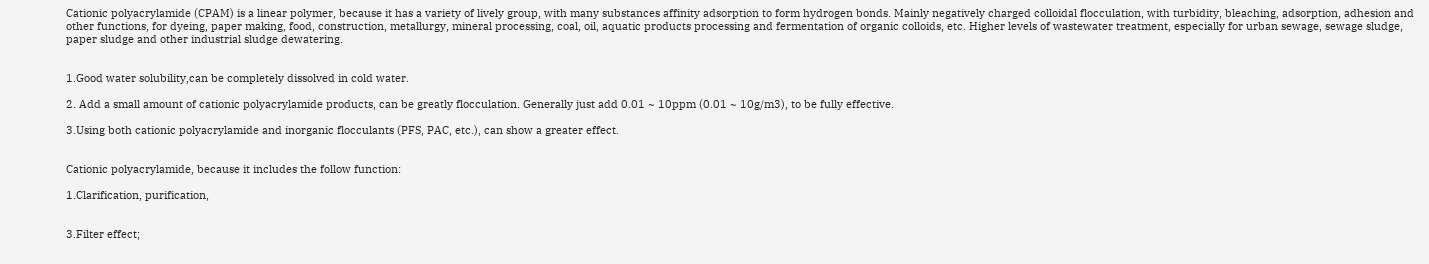Cationic polyacrylamide (CPAM) is a linear polymer, because it has a variety of lively group, with many substances affinity adsorption to form hydrogen bonds. Mainly negatively charged colloidal flocculation, with turbidity, bleaching, adsorption, adhesion and other functions, for dyeing, paper making, food, construction, metallurgy, mineral processing, coal, oil, aquatic products processing and fermentation of organic colloids, etc. Higher levels of wastewater treatment, especially for urban sewage, sewage sludge, paper sludge and other industrial sludge dewatering.


1.Good water solubility,can be completely dissolved in cold water.

2. Add a small amount of cationic polyacrylamide products, can be greatly flocculation. Generally just add 0.01 ~ 10ppm (0.01 ~ 10g/m3), to be fully effective.

3.Using both cationic polyacrylamide and inorganic flocculants (PFS, PAC, etc.), can show a greater effect.


Cationic polyacrylamide, because it includes the follow function:

1.Clarification, purification,


3.Filter effect;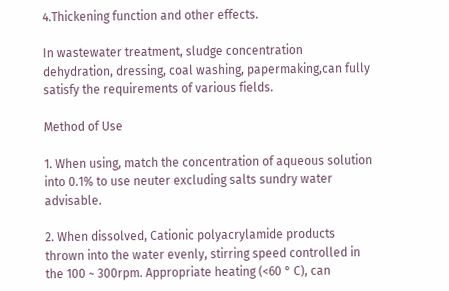4.Thickening function and other effects.

In wastewater treatment, sludge concentration dehydration, dressing, coal washing, papermaking,can fully satisfy the requirements of various fields.

Method of Use

1. When using, match the concentration of aqueous solution into 0.1% to use neuter excluding salts sundry water advisable.

2. When dissolved, Cationic polyacrylamide products thrown into the water evenly, stirring speed controlled in the 100 ~ 300rpm. Appropriate heating (<60 ° C), can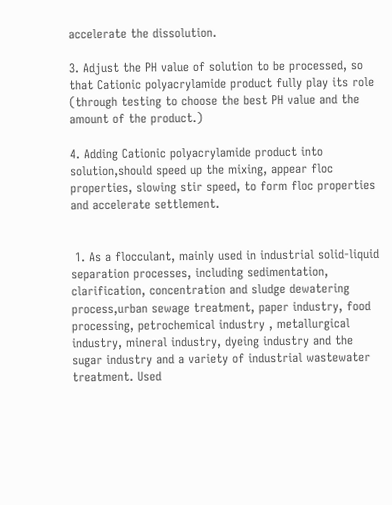accelerate the dissolution.

3. Adjust the PH value of solution to be processed, so that Cationic polyacrylamide product fully play its role (through testing to choose the best PH value and the amount of the product.)

4. Adding Cationic polyacrylamide product into solution,should speed up the mixing, appear floc properties, slowing stir speed, to form floc properties and accelerate settlement.


 1. As a flocculant, mainly used in industrial solid-liquid separation processes, including sedimentation, clarification, concentration and sludge dewatering process,urban sewage treatment, paper industry, food processing, petrochemical industry , metallurgical industry, mineral industry, dyeing industry and the sugar industry and a variety of industrial wastewater treatment. Used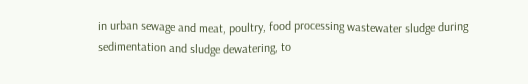in urban sewage and meat, poultry, food processing wastewater sludge during sedimentation and sludge dewatering, to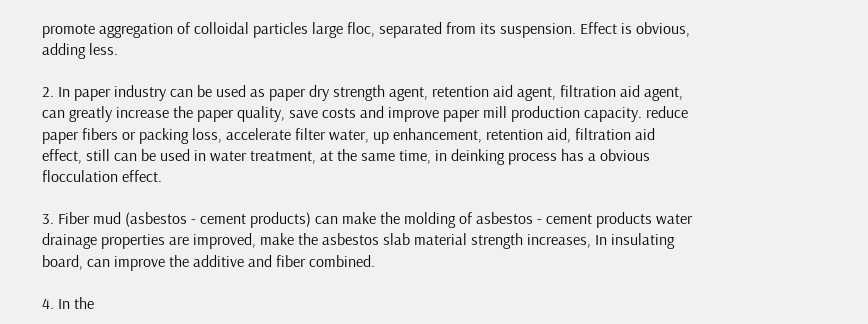promote aggregation of colloidal particles large floc, separated from its suspension. Effect is obvious, adding less.

2. In paper industry can be used as paper dry strength agent, retention aid agent, filtration aid agent, can greatly increase the paper quality, save costs and improve paper mill production capacity. reduce paper fibers or packing loss, accelerate filter water, up enhancement, retention aid, filtration aid effect, still can be used in water treatment, at the same time, in deinking process has a obvious flocculation effect.

3. Fiber mud (asbestos - cement products) can make the molding of asbestos - cement products water drainage properties are improved, make the asbestos slab material strength increases, In insulating board, can improve the additive and fiber combined.

4. In the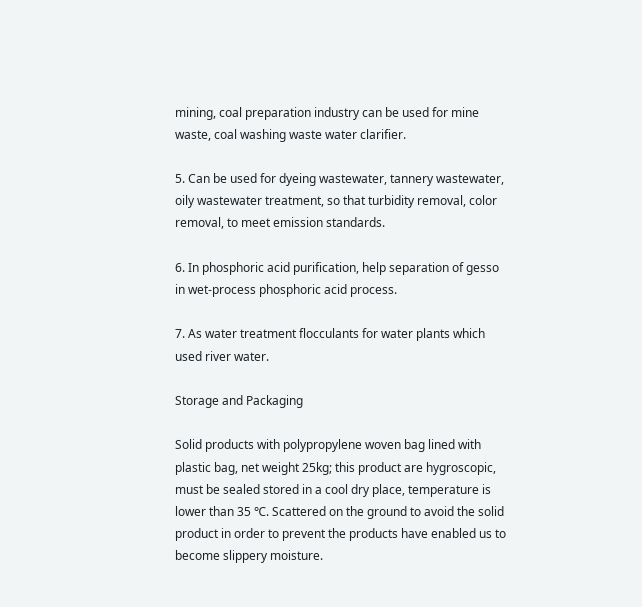mining, coal preparation industry can be used for mine waste, coal washing waste water clarifier.

5. Can be used for dyeing wastewater, tannery wastewater, oily wastewater treatment, so that turbidity removal, color removal, to meet emission standards.

6. In phosphoric acid purification, help separation of gesso in wet-process phosphoric acid process.

7. As water treatment flocculants for water plants which used river water.

Storage and Packaging

Solid products with polypropylene woven bag lined with plastic bag, net weight 25kg; this product are hygroscopic, must be sealed stored in a cool dry place, temperature is lower than 35 ℃. Scattered on the ground to avoid the solid product in order to prevent the products have enabled us to become slippery moisture.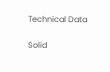Technical Data

Solid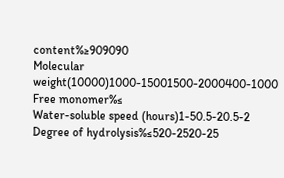content%≥909090
Molecular weight(10000)1000-15001500-2000400-1000
Free monomer%≤
Water-soluble speed (hours)1-50.5-20.5-2
Degree of hydrolysis%≤520-2520-25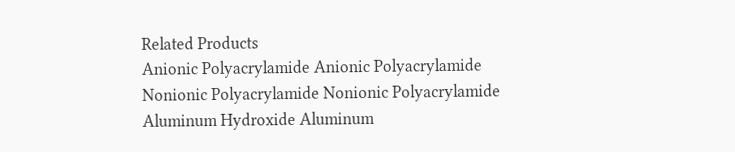Related Products
Anionic Polyacrylamide Anionic Polyacrylamide
Nonionic Polyacrylamide Nonionic Polyacrylamide
Aluminum Hydroxide Aluminum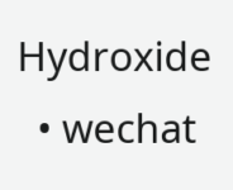Hydroxide
  • wechat